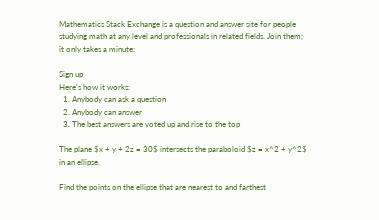Mathematics Stack Exchange is a question and answer site for people studying math at any level and professionals in related fields. Join them; it only takes a minute:

Sign up
Here's how it works:
  1. Anybody can ask a question
  2. Anybody can answer
  3. The best answers are voted up and rise to the top

The plane $x + y + 2z = 30$ intersects the paraboloid $z = x^2 + y^2$ in an ellipse.

Find the points on the ellipse that are nearest to and farthest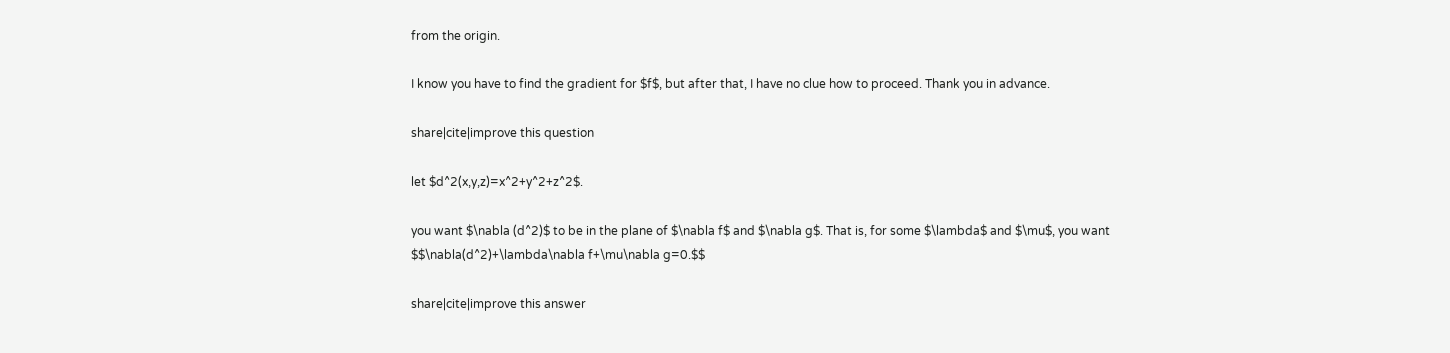from the origin.

I know you have to find the gradient for $f$, but after that, I have no clue how to proceed. Thank you in advance.

share|cite|improve this question

let $d^2(x,y,z)=x^2+y^2+z^2$.

you want $\nabla (d^2)$ to be in the plane of $\nabla f$ and $\nabla g$. That is, for some $\lambda$ and $\mu$, you want $$\nabla(d^2)+\lambda\nabla f+\mu\nabla g=0.$$

share|cite|improve this answer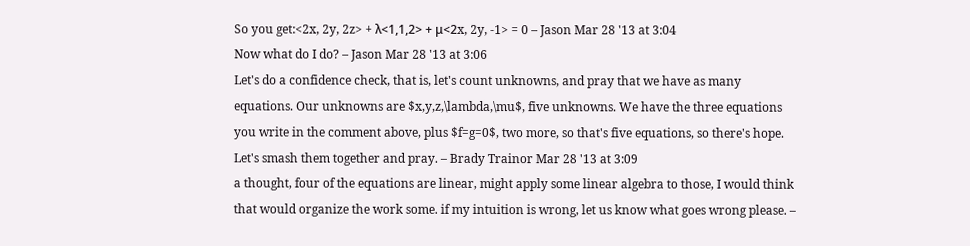So you get:<2x, 2y, 2z> + λ<1,1,2> + μ<2x, 2y, -1> = 0 – Jason Mar 28 '13 at 3:04
Now what do I do? – Jason Mar 28 '13 at 3:06
Let's do a confidence check, that is, let's count unknowns, and pray that we have as many equations. Our unknowns are $x,y,z,\lambda,\mu$, five unknowns. We have the three equations you write in the comment above, plus $f=g=0$, two more, so that's five equations, so there's hope. Let's smash them together and pray. – Brady Trainor Mar 28 '13 at 3:09
a thought, four of the equations are linear, might apply some linear algebra to those, I would think that would organize the work some. if my intuition is wrong, let us know what goes wrong please. –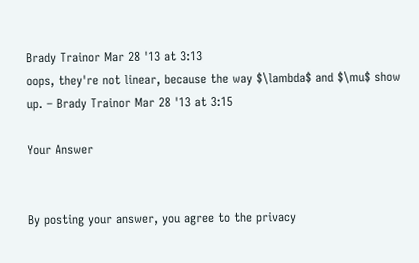Brady Trainor Mar 28 '13 at 3:13
oops, they're not linear, because the way $\lambda$ and $\mu$ show up. – Brady Trainor Mar 28 '13 at 3:15

Your Answer


By posting your answer, you agree to the privacy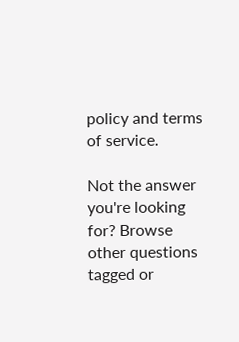policy and terms of service.

Not the answer you're looking for? Browse other questions tagged or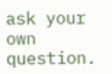ask your own question.